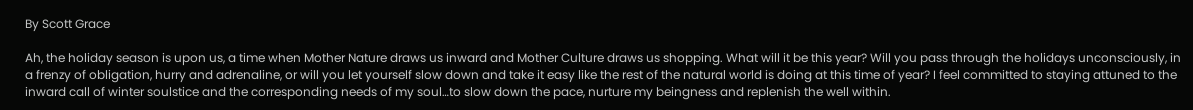By Scott Grace

Ah, the holiday season is upon us, a time when Mother Nature draws us inward and Mother Culture draws us shopping. What will it be this year? Will you pass through the holidays unconsciously, in a frenzy of obligation, hurry and adrenaline, or will you let yourself slow down and take it easy like the rest of the natural world is doing at this time of year? I feel committed to staying attuned to the inward call of winter soulstice and the corresponding needs of my soul…to slow down the pace, nurture my beingness and replenish the well within.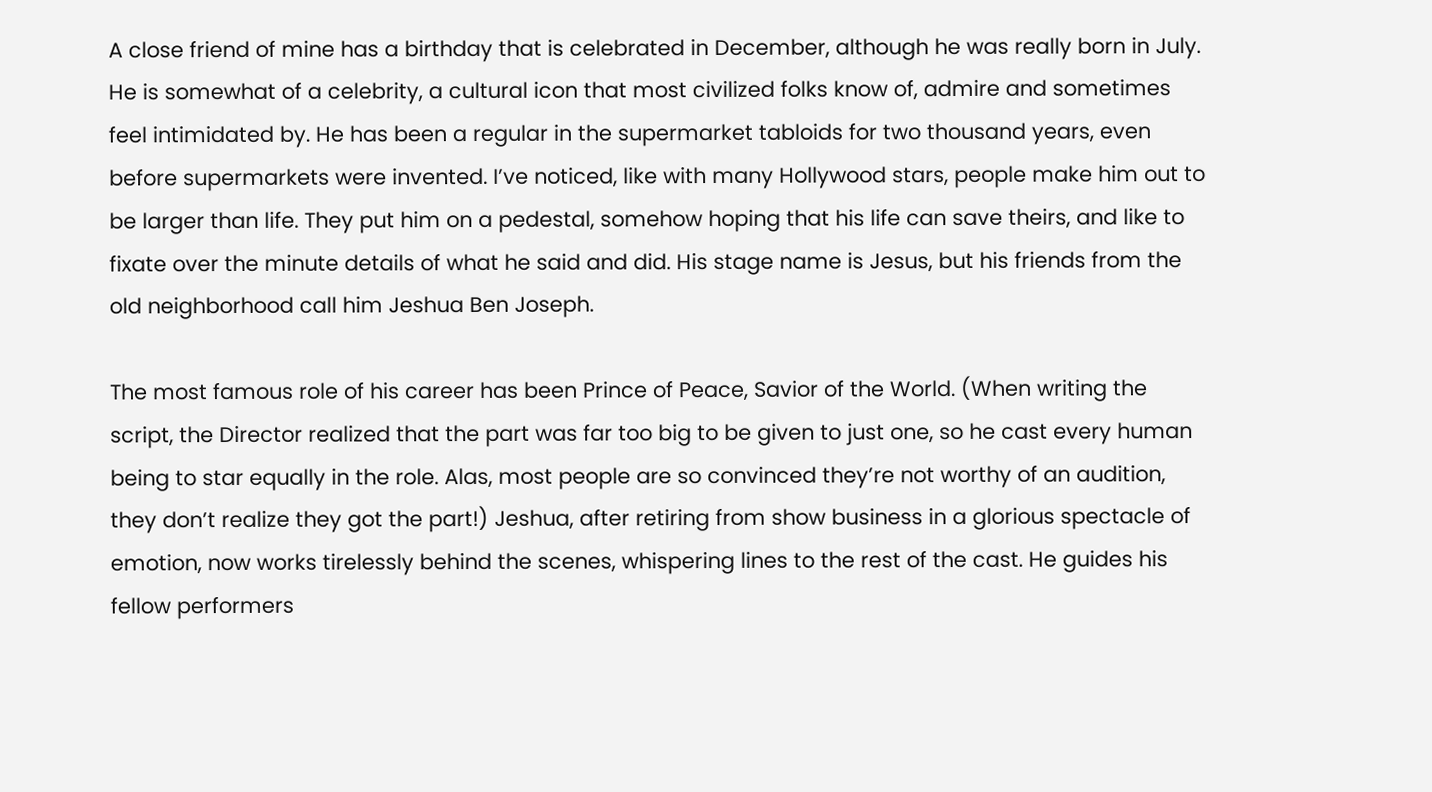A close friend of mine has a birthday that is celebrated in December, although he was really born in July. He is somewhat of a celebrity, a cultural icon that most civilized folks know of, admire and sometimes feel intimidated by. He has been a regular in the supermarket tabloids for two thousand years, even before supermarkets were invented. I’ve noticed, like with many Hollywood stars, people make him out to be larger than life. They put him on a pedestal, somehow hoping that his life can save theirs, and like to fixate over the minute details of what he said and did. His stage name is Jesus, but his friends from the old neighborhood call him Jeshua Ben Joseph.

The most famous role of his career has been Prince of Peace, Savior of the World. (When writing the script, the Director realized that the part was far too big to be given to just one, so he cast every human being to star equally in the role. Alas, most people are so convinced they’re not worthy of an audition, they don’t realize they got the part!) Jeshua, after retiring from show business in a glorious spectacle of emotion, now works tirelessly behind the scenes, whispering lines to the rest of the cast. He guides his fellow performers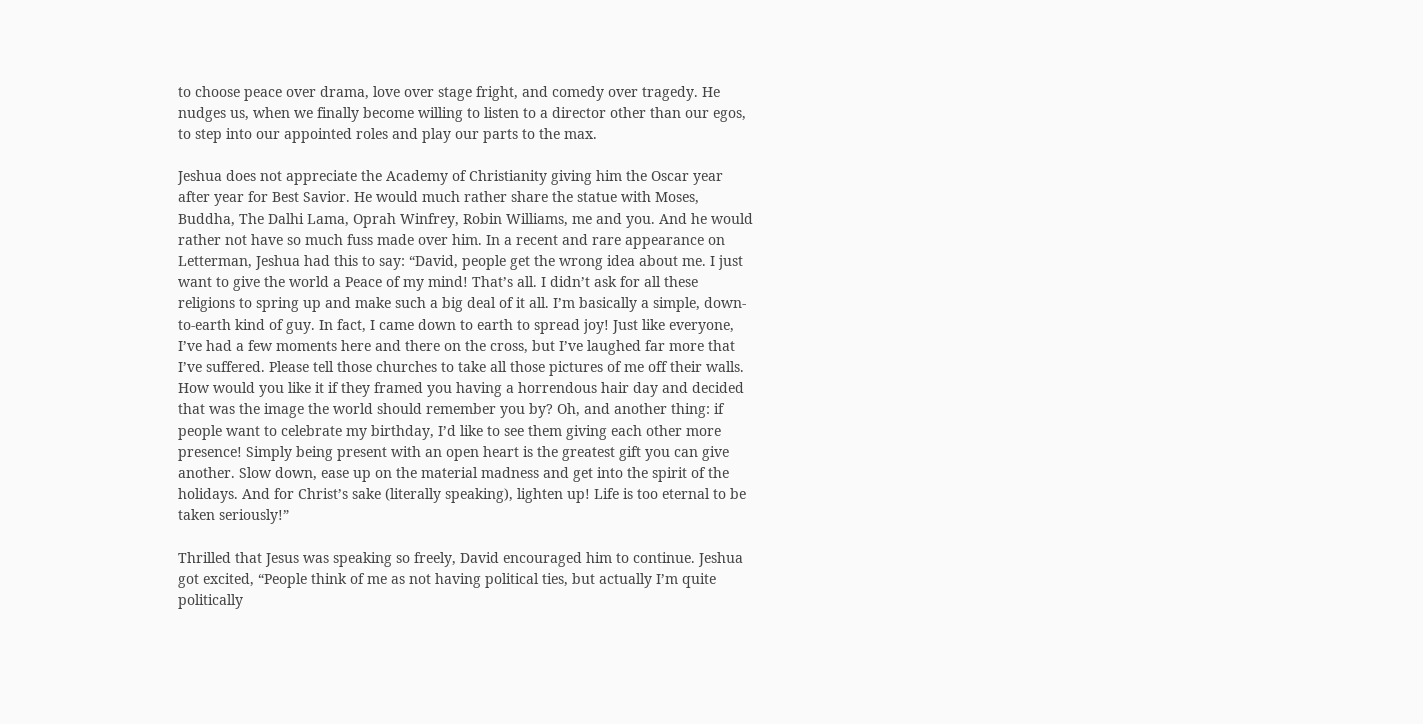to choose peace over drama, love over stage fright, and comedy over tragedy. He nudges us, when we finally become willing to listen to a director other than our egos, to step into our appointed roles and play our parts to the max.

Jeshua does not appreciate the Academy of Christianity giving him the Oscar year after year for Best Savior. He would much rather share the statue with Moses, Buddha, The Dalhi Lama, Oprah Winfrey, Robin Williams, me and you. And he would rather not have so much fuss made over him. In a recent and rare appearance on Letterman, Jeshua had this to say: “David, people get the wrong idea about me. I just want to give the world a Peace of my mind! That’s all. I didn’t ask for all these religions to spring up and make such a big deal of it all. I’m basically a simple, down-to-earth kind of guy. In fact, I came down to earth to spread joy! Just like everyone, I’ve had a few moments here and there on the cross, but I’ve laughed far more that I’ve suffered. Please tell those churches to take all those pictures of me off their walls. How would you like it if they framed you having a horrendous hair day and decided that was the image the world should remember you by? Oh, and another thing: if people want to celebrate my birthday, I’d like to see them giving each other more presence! Simply being present with an open heart is the greatest gift you can give another. Slow down, ease up on the material madness and get into the spirit of the holidays. And for Christ’s sake (literally speaking), lighten up! Life is too eternal to be taken seriously!”

Thrilled that Jesus was speaking so freely, David encouraged him to continue. Jeshua got excited, “People think of me as not having political ties, but actually I’m quite politically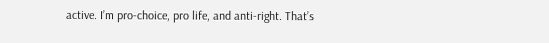active. I’m pro-choice, pro life, and anti-right. That’s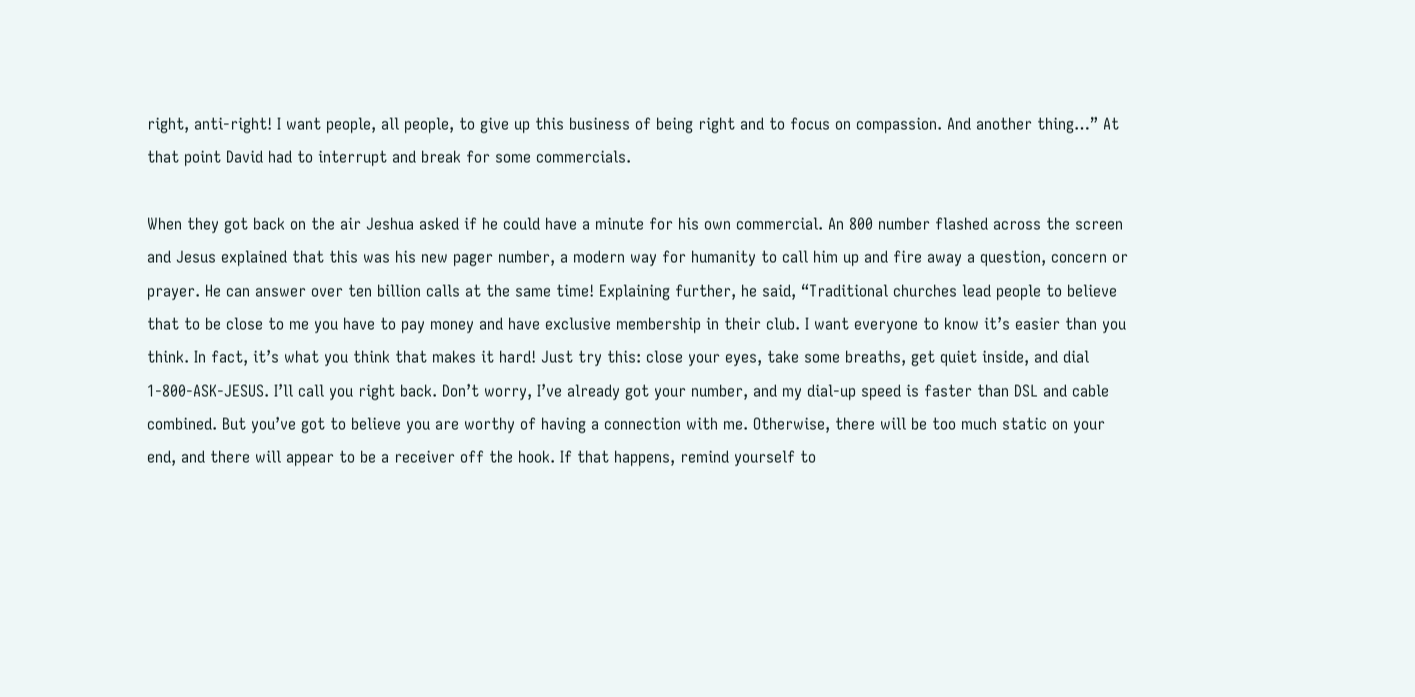right, anti-right! I want people, all people, to give up this business of being right and to focus on compassion. And another thing…” At that point David had to interrupt and break for some commercials.

When they got back on the air Jeshua asked if he could have a minute for his own commercial. An 800 number flashed across the screen and Jesus explained that this was his new pager number, a modern way for humanity to call him up and fire away a question, concern or prayer. He can answer over ten billion calls at the same time! Explaining further, he said, “Traditional churches lead people to believe that to be close to me you have to pay money and have exclusive membership in their club. I want everyone to know it’s easier than you think. In fact, it’s what you think that makes it hard! Just try this: close your eyes, take some breaths, get quiet inside, and dial 1-800-ASK-JESUS. I’ll call you right back. Don’t worry, I’ve already got your number, and my dial-up speed is faster than DSL and cable combined. But you’ve got to believe you are worthy of having a connection with me. Otherwise, there will be too much static on your end, and there will appear to be a receiver off the hook. If that happens, remind yourself to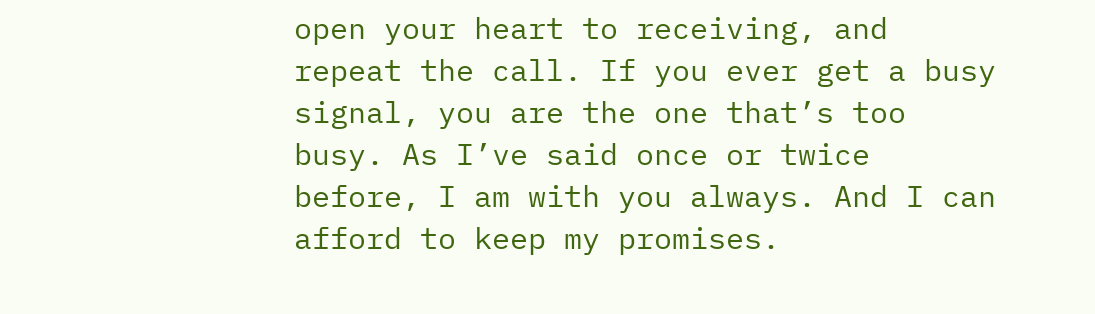open your heart to receiving, and repeat the call. If you ever get a busy signal, you are the one that’s too busy. As I’ve said once or twice before, I am with you always. And I can afford to keep my promises.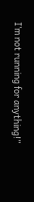I’m not running for anything!”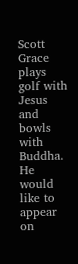Scott Grace plays golf with Jesus and bowls with Buddha. He would like to appear on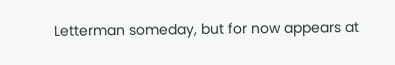Letterman someday, but for now appears at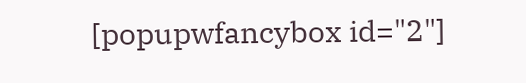[popupwfancybox id="2"]